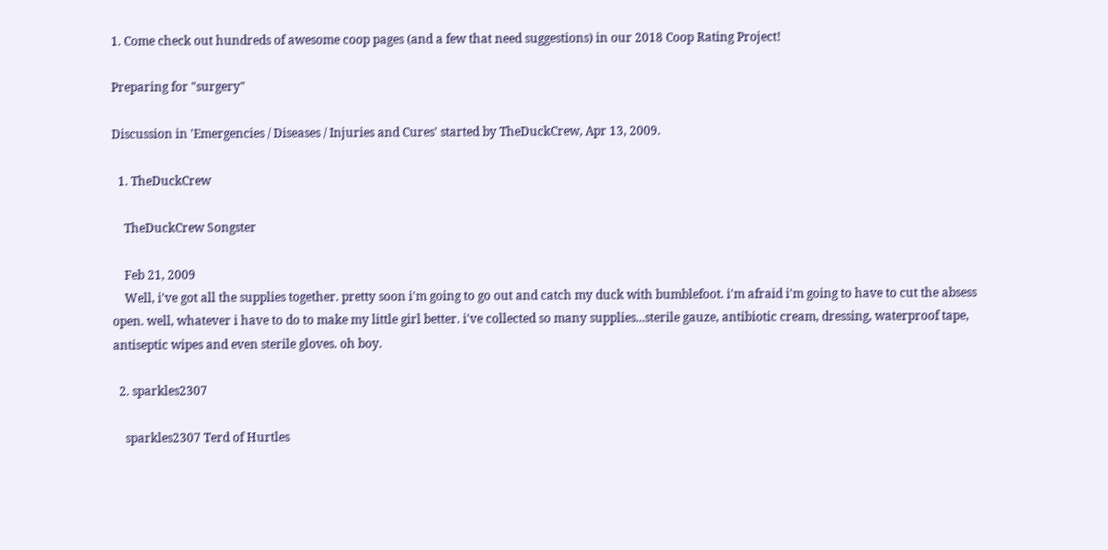1. Come check out hundreds of awesome coop pages (and a few that need suggestions) in our 2018 Coop Rating Project!

Preparing for "surgery"

Discussion in 'Emergencies / Diseases / Injuries and Cures' started by TheDuckCrew, Apr 13, 2009.

  1. TheDuckCrew

    TheDuckCrew Songster

    Feb 21, 2009
    Well, i've got all the supplies together. pretty soon i'm going to go out and catch my duck with bumblefoot. i'm afraid i'm going to have to cut the absess open. well, whatever i have to do to make my little girl better. i've collected so many supplies...sterile gauze, antibiotic cream, dressing, waterproof tape, antiseptic wipes and even sterile gloves. oh boy.

  2. sparkles2307

    sparkles2307 Terd of Hurtles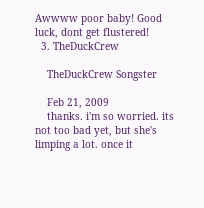Awwww poor baby! Good luck, dont get flustered!
  3. TheDuckCrew

    TheDuckCrew Songster

    Feb 21, 2009
    thanks. i'm so worried. its not too bad yet, but she's limping a lot. once it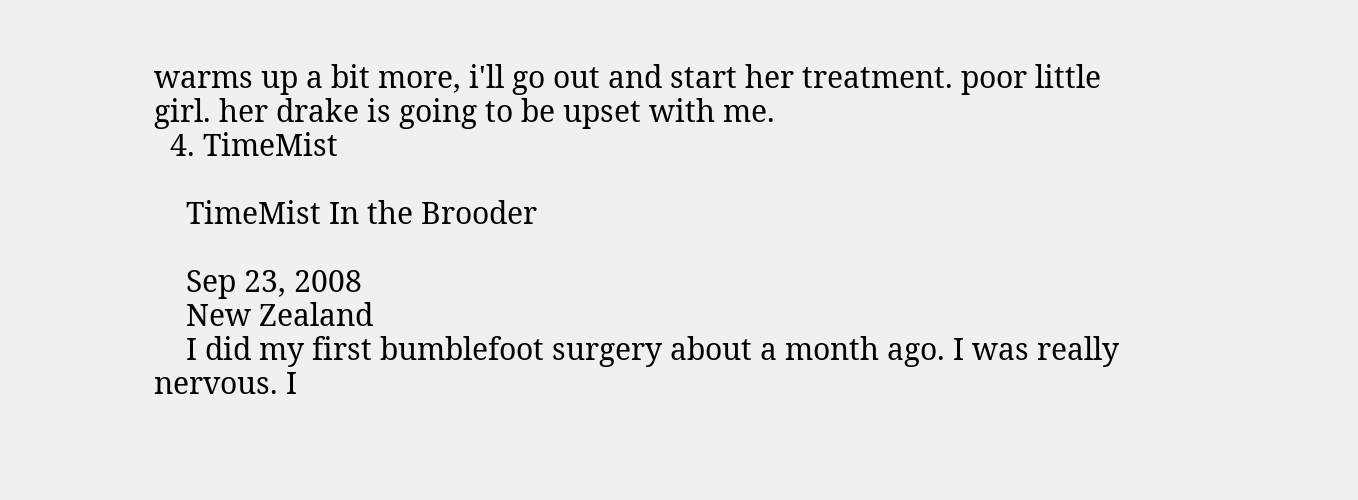warms up a bit more, i'll go out and start her treatment. poor little girl. her drake is going to be upset with me.
  4. TimeMist

    TimeMist In the Brooder

    Sep 23, 2008
    New Zealand
    I did my first bumblefoot surgery about a month ago. I was really nervous. I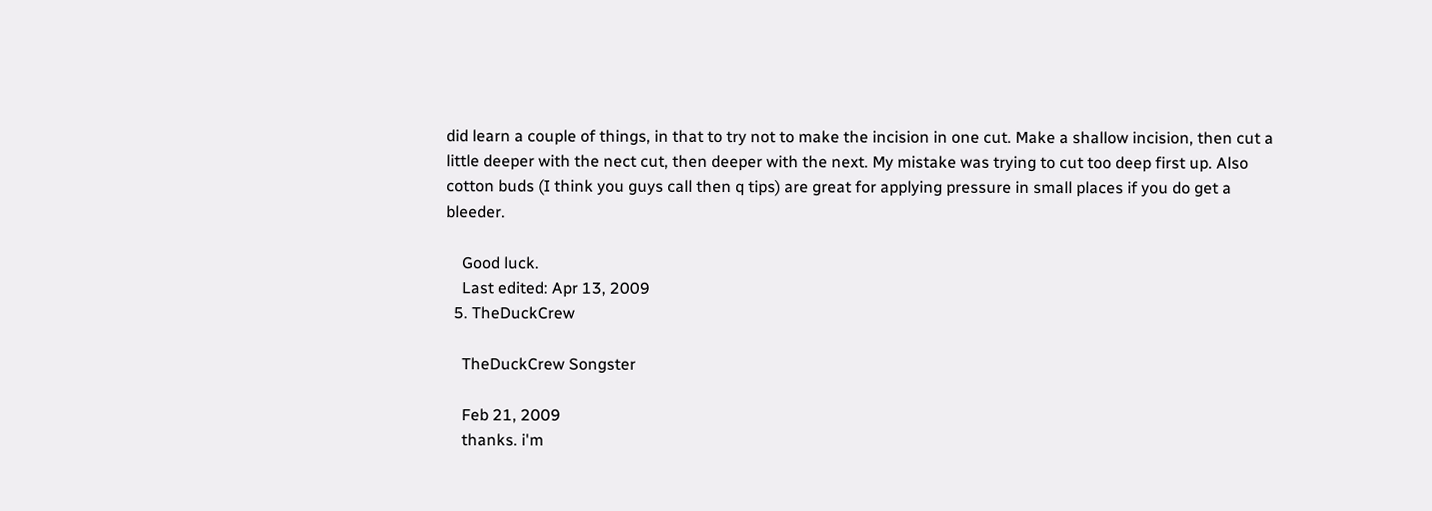did learn a couple of things, in that to try not to make the incision in one cut. Make a shallow incision, then cut a little deeper with the nect cut, then deeper with the next. My mistake was trying to cut too deep first up. Also cotton buds (I think you guys call then q tips) are great for applying pressure in small places if you do get a bleeder.

    Good luck.
    Last edited: Apr 13, 2009
  5. TheDuckCrew

    TheDuckCrew Songster

    Feb 21, 2009
    thanks. i'm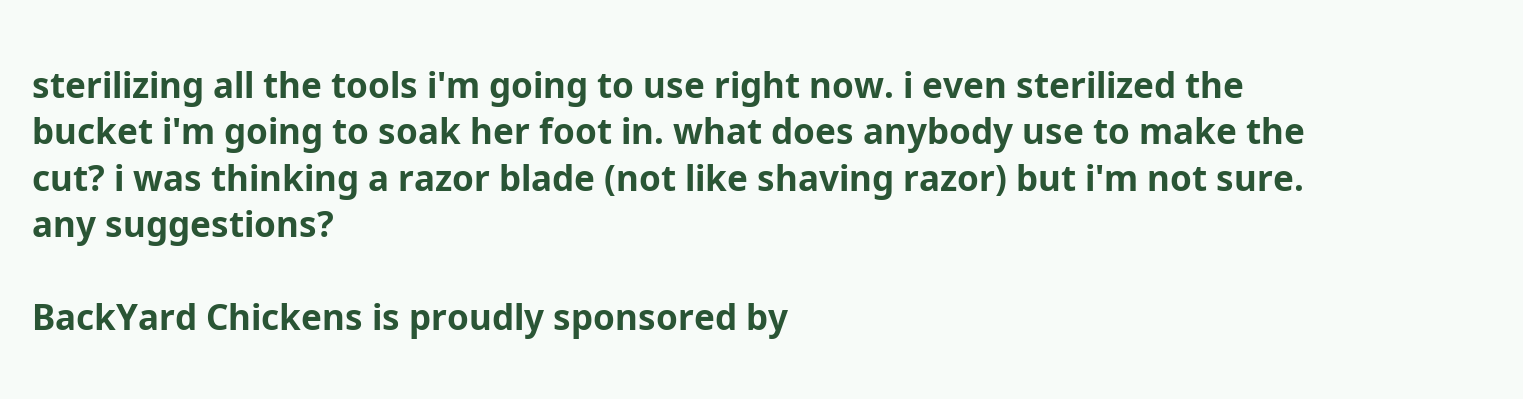sterilizing all the tools i'm going to use right now. i even sterilized the bucket i'm going to soak her foot in. what does anybody use to make the cut? i was thinking a razor blade (not like shaving razor) but i'm not sure. any suggestions?

BackYard Chickens is proudly sponsored by